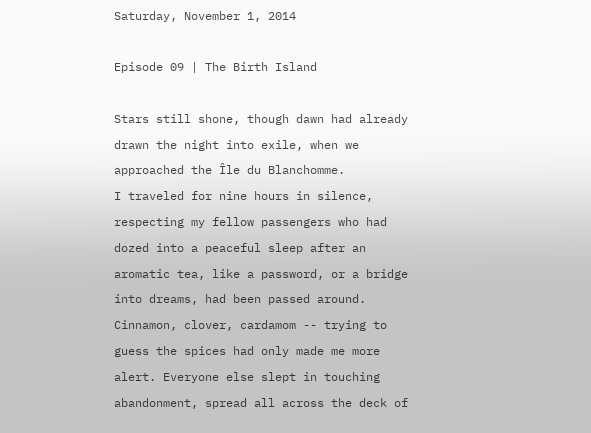Saturday, November 1, 2014

Episode 09 | The Birth Island

Stars still shone, though dawn had already drawn the night into exile, when we approached the Île du Blanchomme.
I traveled for nine hours in silence, respecting my fellow passengers who had dozed into a peaceful sleep after an aromatic tea, like a password, or a bridge into dreams, had been passed around. Cinnamon, clover, cardamom -- trying to guess the spices had only made me more alert. Everyone else slept in touching abandonment, spread all across the deck of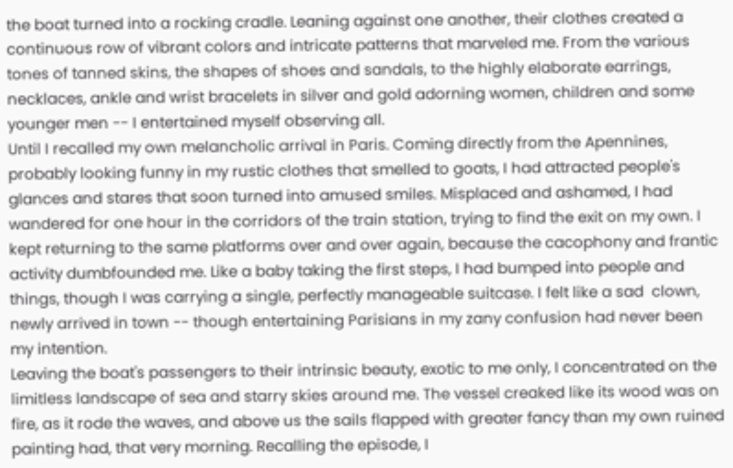the boat turned into a rocking cradle. Leaning against one another, their clothes created a continuous row of vibrant colors and intricate patterns that marveled me. From the various tones of tanned skins, the shapes of shoes and sandals, to the highly elaborate earrings, necklaces, ankle and wrist bracelets in silver and gold adorning women, children and some younger men -- I entertained myself observing all.
Until I recalled my own melancholic arrival in Paris. Coming directly from the Apennines, probably looking funny in my rustic clothes that smelled to goats, I had attracted people's glances and stares that soon turned into amused smiles. Misplaced and ashamed, I had wandered for one hour in the corridors of the train station, trying to find the exit on my own. I kept returning to the same platforms over and over again, because the cacophony and frantic activity dumbfounded me. Like a baby taking the first steps, I had bumped into people and things, though I was carrying a single, perfectly manageable suitcase. I felt like a sad  clown, newly arrived in town -- though entertaining Parisians in my zany confusion had never been my intention.
Leaving the boat's passengers to their intrinsic beauty, exotic to me only, I concentrated on the limitless landscape of sea and starry skies around me. The vessel creaked like its wood was on fire, as it rode the waves, and above us the sails flapped with greater fancy than my own ruined painting had, that very morning. Recalling the episode, I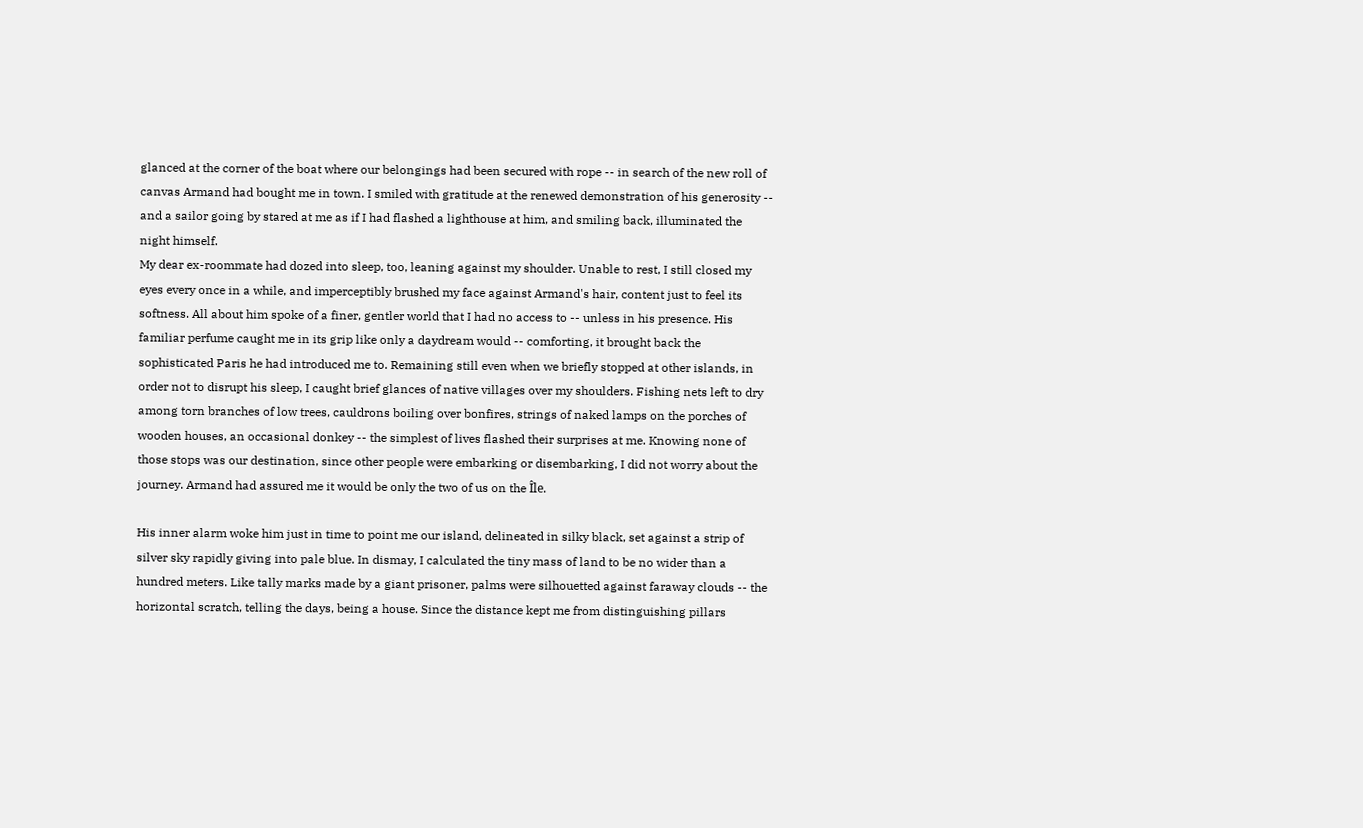glanced at the corner of the boat where our belongings had been secured with rope -- in search of the new roll of canvas Armand had bought me in town. I smiled with gratitude at the renewed demonstration of his generosity -- and a sailor going by stared at me as if I had flashed a lighthouse at him, and smiling back, illuminated the night himself.
My dear ex-roommate had dozed into sleep, too, leaning against my shoulder. Unable to rest, I still closed my eyes every once in a while, and imperceptibly brushed my face against Armand's hair, content just to feel its softness. All about him spoke of a finer, gentler world that I had no access to -- unless in his presence. His familiar perfume caught me in its grip like only a daydream would -- comforting, it brought back the sophisticated Paris he had introduced me to. Remaining still even when we briefly stopped at other islands, in order not to disrupt his sleep, I caught brief glances of native villages over my shoulders. Fishing nets left to dry among torn branches of low trees, cauldrons boiling over bonfires, strings of naked lamps on the porches of wooden houses, an occasional donkey -- the simplest of lives flashed their surprises at me. Knowing none of those stops was our destination, since other people were embarking or disembarking, I did not worry about the journey. Armand had assured me it would be only the two of us on the Île.

His inner alarm woke him just in time to point me our island, delineated in silky black, set against a strip of silver sky rapidly giving into pale blue. In dismay, I calculated the tiny mass of land to be no wider than a hundred meters. Like tally marks made by a giant prisoner, palms were silhouetted against faraway clouds -- the horizontal scratch, telling the days, being a house. Since the distance kept me from distinguishing pillars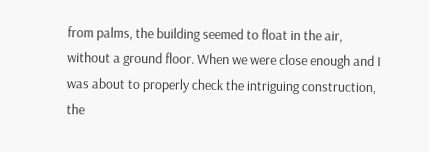from palms, the building seemed to float in the air, without a ground floor. When we were close enough and I was about to properly check the intriguing construction, the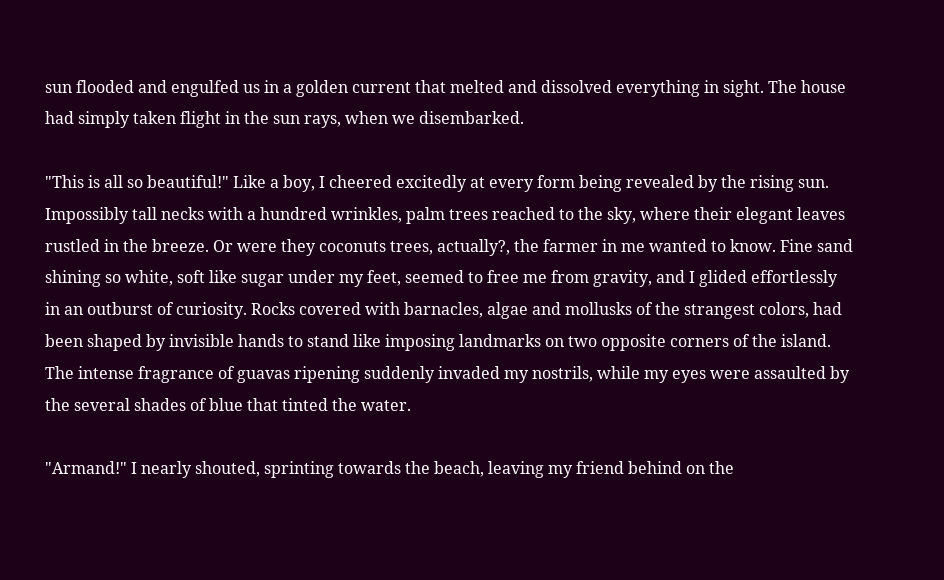sun flooded and engulfed us in a golden current that melted and dissolved everything in sight. The house had simply taken flight in the sun rays, when we disembarked.

"This is all so beautiful!" Like a boy, I cheered excitedly at every form being revealed by the rising sun. Impossibly tall necks with a hundred wrinkles, palm trees reached to the sky, where their elegant leaves rustled in the breeze. Or were they coconuts trees, actually?, the farmer in me wanted to know. Fine sand shining so white, soft like sugar under my feet, seemed to free me from gravity, and I glided effortlessly in an outburst of curiosity. Rocks covered with barnacles, algae and mollusks of the strangest colors, had been shaped by invisible hands to stand like imposing landmarks on two opposite corners of the island. The intense fragrance of guavas ripening suddenly invaded my nostrils, while my eyes were assaulted by the several shades of blue that tinted the water.

"Armand!" I nearly shouted, sprinting towards the beach, leaving my friend behind on the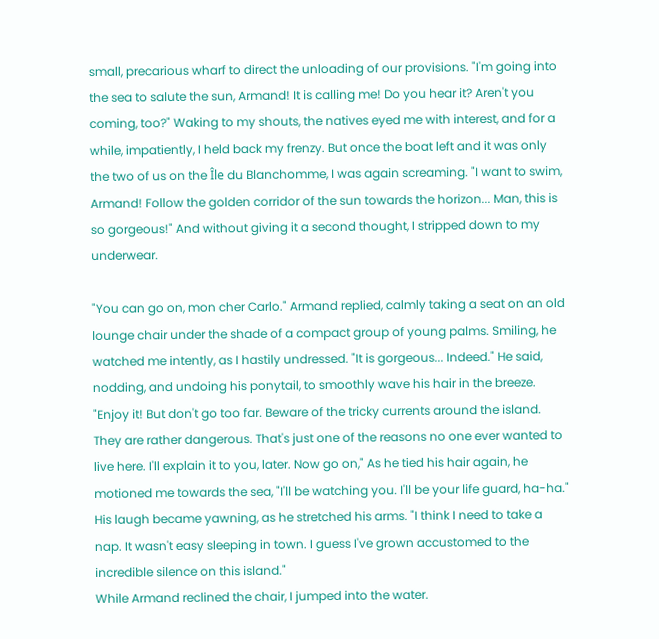small, precarious wharf to direct the unloading of our provisions. "I'm going into the sea to salute the sun, Armand! It is calling me! Do you hear it? Aren't you coming, too?" Waking to my shouts, the natives eyed me with interest, and for a while, impatiently, I held back my frenzy. But once the boat left and it was only the two of us on the Île du Blanchomme, I was again screaming. "I want to swim, Armand! Follow the golden corridor of the sun towards the horizon... Man, this is so gorgeous!" And without giving it a second thought, I stripped down to my underwear.

"You can go on, mon cher Carlo." Armand replied, calmly taking a seat on an old lounge chair under the shade of a compact group of young palms. Smiling, he watched me intently, as I hastily undressed. "It is gorgeous... Indeed." He said, nodding, and undoing his ponytail, to smoothly wave his hair in the breeze. "Enjoy it! But don't go too far. Beware of the tricky currents around the island. They are rather dangerous. That's just one of the reasons no one ever wanted to live here. I'll explain it to you, later. Now go on," As he tied his hair again, he motioned me towards the sea, "I'll be watching you. I'll be your life guard, ha-ha."  His laugh became yawning, as he stretched his arms. "I think I need to take a nap. It wasn't easy sleeping in town. I guess I've grown accustomed to the incredible silence on this island."
While Armand reclined the chair, I jumped into the water.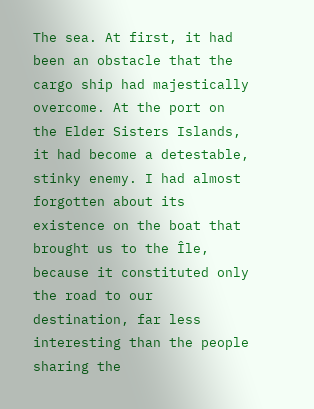The sea. At first, it had been an obstacle that the cargo ship had majestically overcome. At the port on the Elder Sisters Islands, it had become a detestable, stinky enemy. I had almost forgotten about its existence on the boat that brought us to the Île, because it constituted only the road to our destination, far less interesting than the people sharing the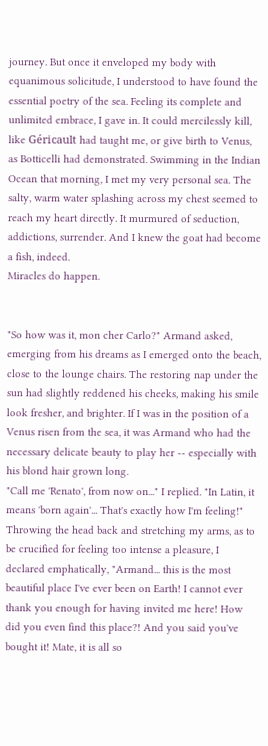journey. But once it enveloped my body with equanimous solicitude, I understood to have found the essential poetry of the sea. Feeling its complete and unlimited embrace, I gave in. It could mercilessly kill, like Géricault had taught me, or give birth to Venus, as Botticelli had demonstrated. Swimming in the Indian Ocean that morning, I met my very personal sea. The salty, warm water splashing across my chest seemed to reach my heart directly. It murmured of seduction, addictions, surrender. And I knew the goat had become a fish, indeed.
Miracles do happen.


"So how was it, mon cher Carlo?" Armand asked, emerging from his dreams as I emerged onto the beach, close to the lounge chairs. The restoring nap under the sun had slightly reddened his cheeks, making his smile look fresher, and brighter. If I was in the position of a Venus risen from the sea, it was Armand who had the necessary delicate beauty to play her -- especially with his blond hair grown long.
"Call me 'Renato', from now on..." I replied. "In Latin, it means 'born again'... That's exactly how I'm feeling!" Throwing the head back and stretching my arms, as to be crucified for feeling too intense a pleasure, I declared emphatically, "Armand... this is the most beautiful place I've ever been on Earth! I cannot ever thank you enough for having invited me here! How did you even find this place?! And you said you've bought it! Mate, it is all so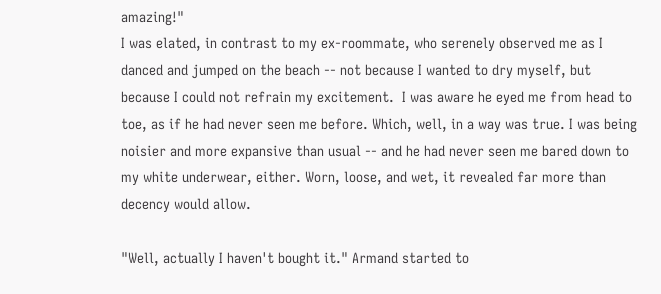amazing!"
I was elated, in contrast to my ex-roommate, who serenely observed me as I danced and jumped on the beach -- not because I wanted to dry myself, but because I could not refrain my excitement.  I was aware he eyed me from head to toe, as if he had never seen me before. Which, well, in a way was true. I was being noisier and more expansive than usual -- and he had never seen me bared down to my white underwear, either. Worn, loose, and wet, it revealed far more than decency would allow.

"Well, actually I haven't bought it." Armand started to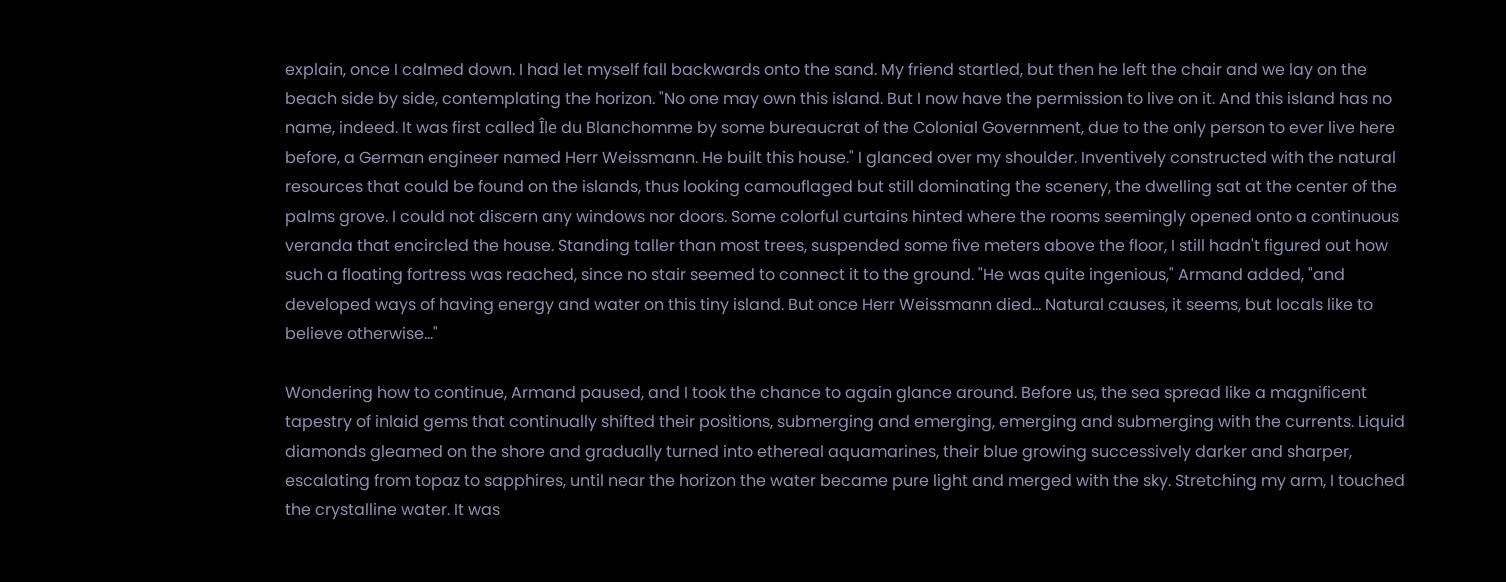explain, once I calmed down. I had let myself fall backwards onto the sand. My friend startled, but then he left the chair and we lay on the beach side by side, contemplating the horizon. "No one may own this island. But I now have the permission to live on it. And this island has no name, indeed. It was first called Île du Blanchomme by some bureaucrat of the Colonial Government, due to the only person to ever live here before, a German engineer named Herr Weissmann. He built this house." I glanced over my shoulder. Inventively constructed with the natural resources that could be found on the islands, thus looking camouflaged but still dominating the scenery, the dwelling sat at the center of the palms grove. I could not discern any windows nor doors. Some colorful curtains hinted where the rooms seemingly opened onto a continuous veranda that encircled the house. Standing taller than most trees, suspended some five meters above the floor, I still hadn't figured out how such a floating fortress was reached, since no stair seemed to connect it to the ground. "He was quite ingenious," Armand added, "and developed ways of having energy and water on this tiny island. But once Herr Weissmann died... Natural causes, it seems, but locals like to believe otherwise..."

Wondering how to continue, Armand paused, and I took the chance to again glance around. Before us, the sea spread like a magnificent tapestry of inlaid gems that continually shifted their positions, submerging and emerging, emerging and submerging with the currents. Liquid diamonds gleamed on the shore and gradually turned into ethereal aquamarines, their blue growing successively darker and sharper, escalating from topaz to sapphires, until near the horizon the water became pure light and merged with the sky. Stretching my arm, I touched the crystalline water. It was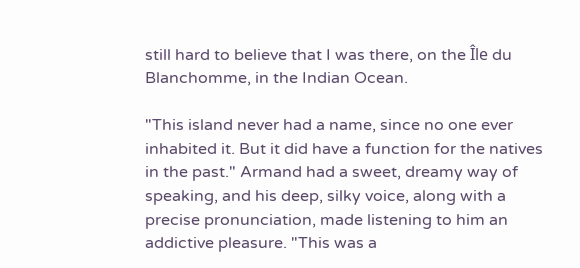still hard to believe that I was there, on the Île du Blanchomme, in the Indian Ocean.

"This island never had a name, since no one ever inhabited it. But it did have a function for the natives in the past." Armand had a sweet, dreamy way of speaking, and his deep, silky voice, along with a precise pronunciation, made listening to him an addictive pleasure. "This was a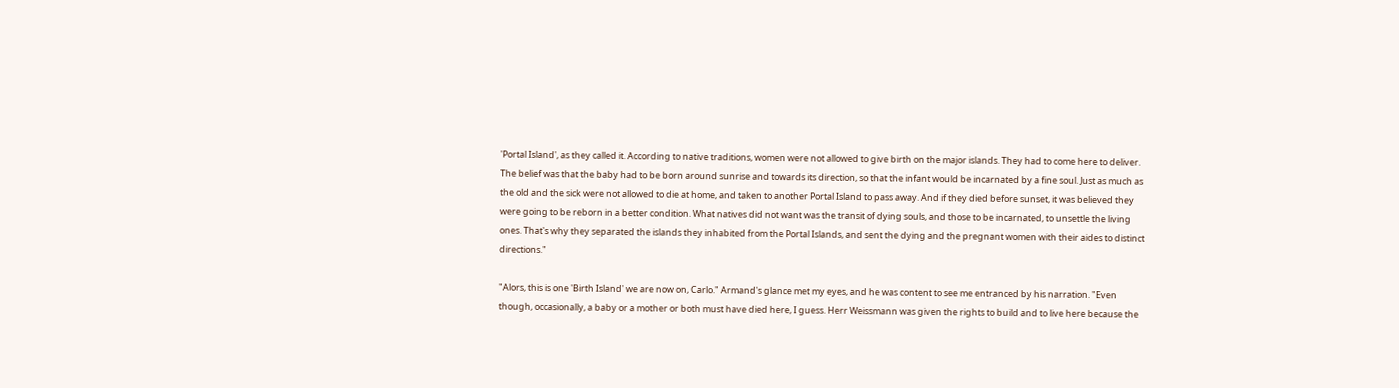'Portal Island', as they called it. According to native traditions, women were not allowed to give birth on the major islands. They had to come here to deliver. The belief was that the baby had to be born around sunrise and towards its direction, so that the infant would be incarnated by a fine soul. Just as much as the old and the sick were not allowed to die at home, and taken to another Portal Island to pass away. And if they died before sunset, it was believed they were going to be reborn in a better condition. What natives did not want was the transit of dying souls, and those to be incarnated, to unsettle the living ones. That's why they separated the islands they inhabited from the Portal Islands, and sent the dying and the pregnant women with their aides to distinct directions."

"Alors, this is one 'Birth Island' we are now on, Carlo." Armand's glance met my eyes, and he was content to see me entranced by his narration. "Even though, occasionally, a baby or a mother or both must have died here, I guess. Herr Weissmann was given the rights to build and to live here because the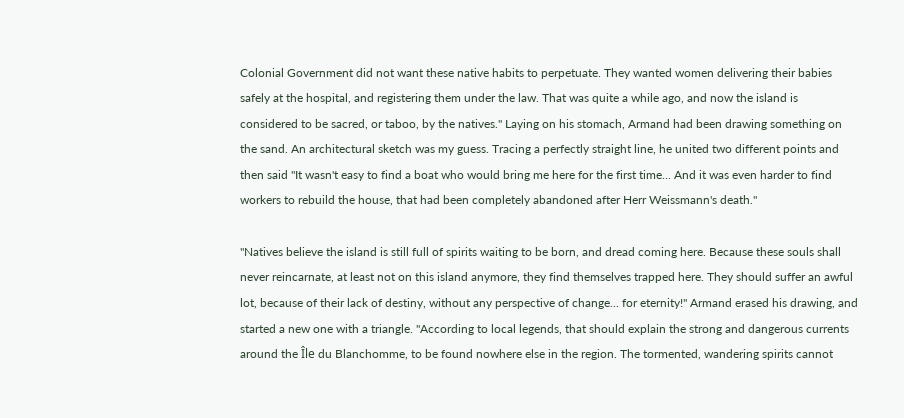Colonial Government did not want these native habits to perpetuate. They wanted women delivering their babies safely at the hospital, and registering them under the law. That was quite a while ago, and now the island is considered to be sacred, or taboo, by the natives." Laying on his stomach, Armand had been drawing something on the sand. An architectural sketch was my guess. Tracing a perfectly straight line, he united two different points and then said "It wasn't easy to find a boat who would bring me here for the first time... And it was even harder to find workers to rebuild the house, that had been completely abandoned after Herr Weissmann's death."

"Natives believe the island is still full of spirits waiting to be born, and dread coming here. Because these souls shall never reincarnate, at least not on this island anymore, they find themselves trapped here. They should suffer an awful lot, because of their lack of destiny, without any perspective of change... for eternity!" Armand erased his drawing, and started a new one with a triangle. "According to local legends, that should explain the strong and dangerous currents around the Île du Blanchomme, to be found nowhere else in the region. The tormented, wandering spirits cannot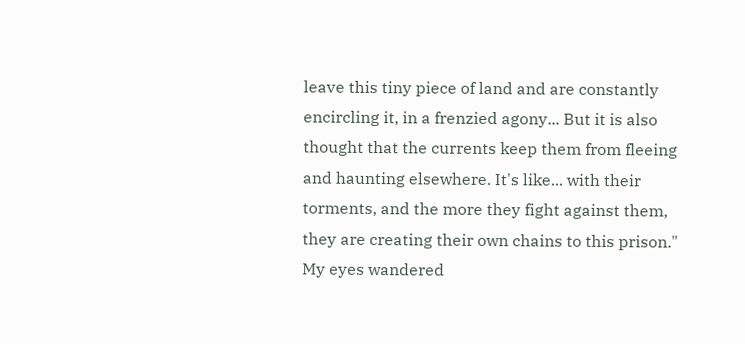leave this tiny piece of land and are constantly encircling it, in a frenzied agony... But it is also thought that the currents keep them from fleeing and haunting elsewhere. It's like... with their torments, and the more they fight against them, they are creating their own chains to this prison." My eyes wandered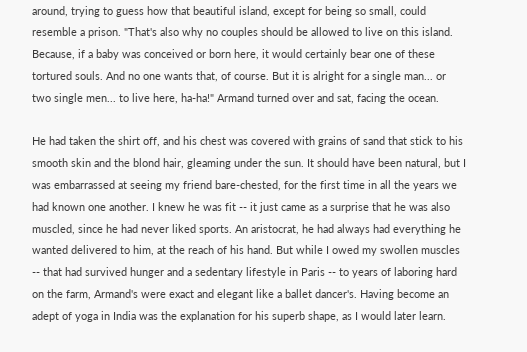around, trying to guess how that beautiful island, except for being so small, could resemble a prison. "That's also why no couples should be allowed to live on this island. Because, if a baby was conceived or born here, it would certainly bear one of these tortured souls. And no one wants that, of course. But it is alright for a single man... or two single men... to live here, ha-ha!" Armand turned over and sat, facing the ocean.

He had taken the shirt off, and his chest was covered with grains of sand that stick to his smooth skin and the blond hair, gleaming under the sun. It should have been natural, but I was embarrassed at seeing my friend bare-chested, for the first time in all the years we had known one another. I knew he was fit -- it just came as a surprise that he was also muscled, since he had never liked sports. An aristocrat, he had always had everything he wanted delivered to him, at the reach of his hand. But while I owed my swollen muscles -- that had survived hunger and a sedentary lifestyle in Paris -- to years of laboring hard on the farm, Armand's were exact and elegant like a ballet dancer's. Having become an adept of yoga in India was the explanation for his superb shape, as I would later learn.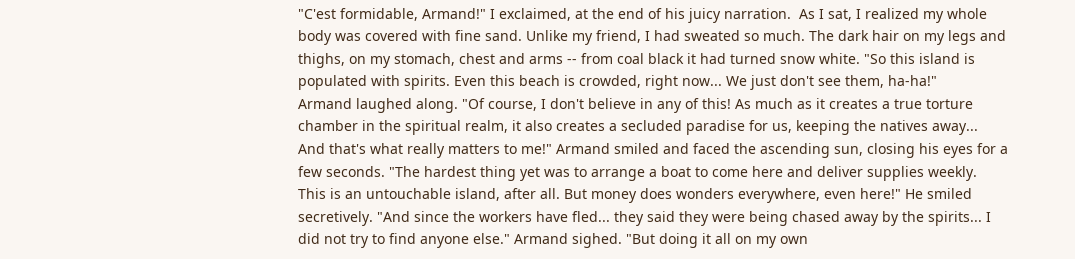"C'est formidable, Armand!" I exclaimed, at the end of his juicy narration.  As I sat, I realized my whole body was covered with fine sand. Unlike my friend, I had sweated so much. The dark hair on my legs and thighs, on my stomach, chest and arms -- from coal black it had turned snow white. "So this island is populated with spirits. Even this beach is crowded, right now... We just don't see them, ha-ha!"
Armand laughed along. "Of course, I don't believe in any of this! As much as it creates a true torture chamber in the spiritual realm, it also creates a secluded paradise for us, keeping the natives away... And that's what really matters to me!" Armand smiled and faced the ascending sun, closing his eyes for a few seconds. "The hardest thing yet was to arrange a boat to come here and deliver supplies weekly. This is an untouchable island, after all. But money does wonders everywhere, even here!" He smiled secretively. "And since the workers have fled... they said they were being chased away by the spirits... I did not try to find anyone else." Armand sighed. "But doing it all on my own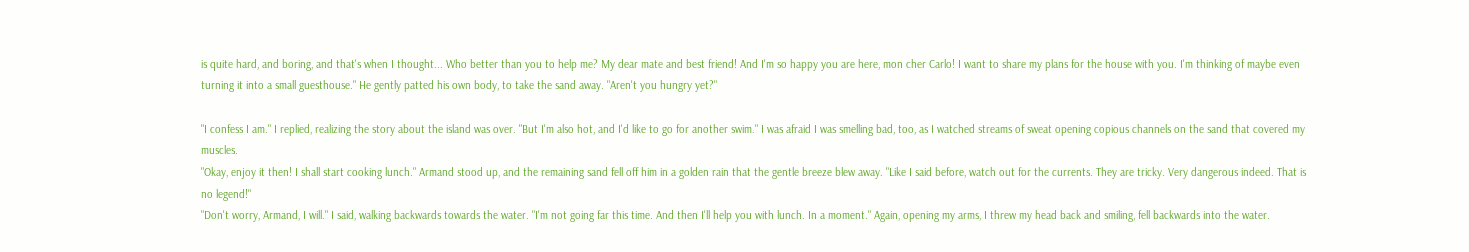is quite hard, and boring, and that's when I thought... Who better than you to help me? My dear mate and best friend! And I'm so happy you are here, mon cher Carlo! I want to share my plans for the house with you. I'm thinking of maybe even turning it into a small guesthouse." He gently patted his own body, to take the sand away. "Aren't you hungry yet?"

"I confess I am." I replied, realizing the story about the island was over. "But I'm also hot, and I'd like to go for another swim." I was afraid I was smelling bad, too, as I watched streams of sweat opening copious channels on the sand that covered my muscles.
"Okay, enjoy it then! I shall start cooking lunch." Armand stood up, and the remaining sand fell off him in a golden rain that the gentle breeze blew away. "Like I said before, watch out for the currents. They are tricky. Very dangerous indeed. That is no legend!"
"Don't worry, Armand, I will." I said, walking backwards towards the water. "I'm not going far this time. And then I'll help you with lunch. In a moment." Again, opening my arms, I threw my head back and smiling, fell backwards into the water.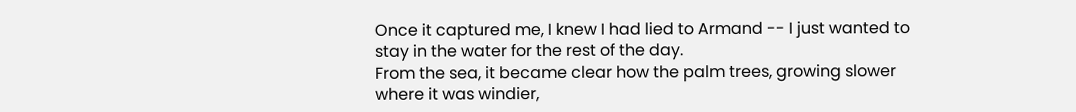Once it captured me, I knew I had lied to Armand -- I just wanted to stay in the water for the rest of the day.
From the sea, it became clear how the palm trees, growing slower where it was windier,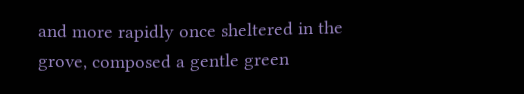and more rapidly once sheltered in the grove, composed a gentle green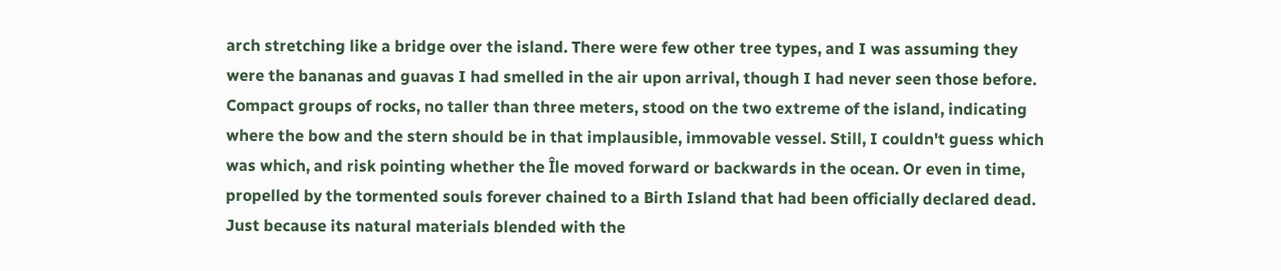arch stretching like a bridge over the island. There were few other tree types, and I was assuming they were the bananas and guavas I had smelled in the air upon arrival, though I had never seen those before. Compact groups of rocks, no taller than three meters, stood on the two extreme of the island, indicating where the bow and the stern should be in that implausible, immovable vessel. Still, I couldn't guess which was which, and risk pointing whether the Île moved forward or backwards in the ocean. Or even in time, propelled by the tormented souls forever chained to a Birth Island that had been officially declared dead.
Just because its natural materials blended with the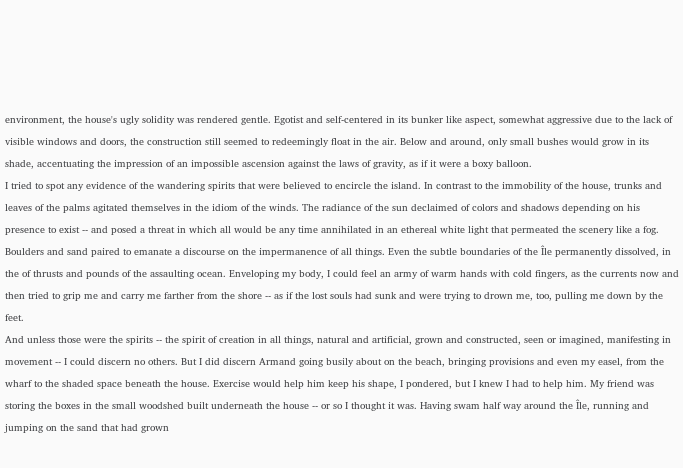environment, the house's ugly solidity was rendered gentle. Egotist and self-centered in its bunker like aspect, somewhat aggressive due to the lack of visible windows and doors, the construction still seemed to redeemingly float in the air. Below and around, only small bushes would grow in its shade, accentuating the impression of an impossible ascension against the laws of gravity, as if it were a boxy balloon.
I tried to spot any evidence of the wandering spirits that were believed to encircle the island. In contrast to the immobility of the house, trunks and leaves of the palms agitated themselves in the idiom of the winds. The radiance of the sun declaimed of colors and shadows depending on his presence to exist -- and posed a threat in which all would be any time annihilated in an ethereal white light that permeated the scenery like a fog. Boulders and sand paired to emanate a discourse on the impermanence of all things. Even the subtle boundaries of the Île permanently dissolved, in the of thrusts and pounds of the assaulting ocean. Enveloping my body, I could feel an army of warm hands with cold fingers, as the currents now and then tried to grip me and carry me farther from the shore -- as if the lost souls had sunk and were trying to drown me, too, pulling me down by the feet.
And unless those were the spirits -- the spirit of creation in all things, natural and artificial, grown and constructed, seen or imagined, manifesting in movement -- I could discern no others. But I did discern Armand going busily about on the beach, bringing provisions and even my easel, from the wharf to the shaded space beneath the house. Exercise would help him keep his shape, I pondered, but I knew I had to help him. My friend was storing the boxes in the small woodshed built underneath the house -- or so I thought it was. Having swam half way around the Île, running and jumping on the sand that had grown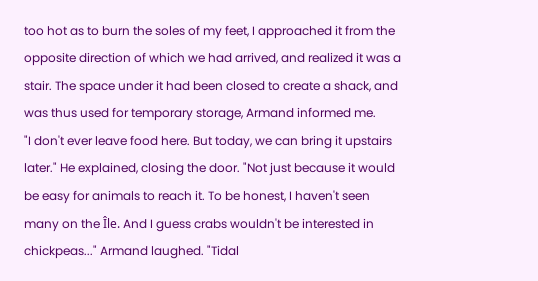too hot as to burn the soles of my feet, I approached it from the opposite direction of which we had arrived, and realized it was a stair. The space under it had been closed to create a shack, and was thus used for temporary storage, Armand informed me.
"I don't ever leave food here. But today, we can bring it upstairs later." He explained, closing the door. "Not just because it would be easy for animals to reach it. To be honest, I haven't seen many on the Île. And I guess crabs wouldn't be interested in chickpeas..." Armand laughed. "Tidal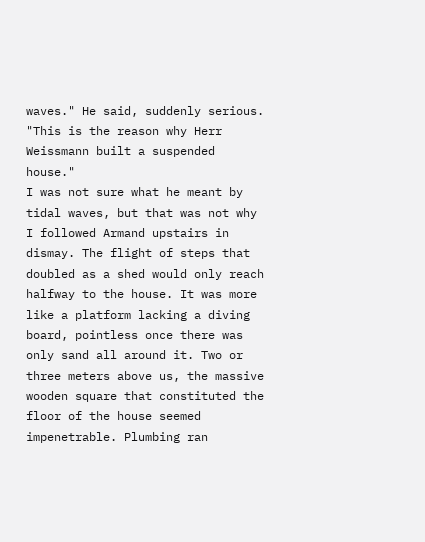waves." He said, suddenly serious. "This is the reason why Herr Weissmann built a suspended house."
I was not sure what he meant by tidal waves, but that was not why I followed Armand upstairs in dismay. The flight of steps that doubled as a shed would only reach halfway to the house. It was more like a platform lacking a diving board, pointless once there was only sand all around it. Two or three meters above us, the massive wooden square that constituted the floor of the house seemed impenetrable. Plumbing ran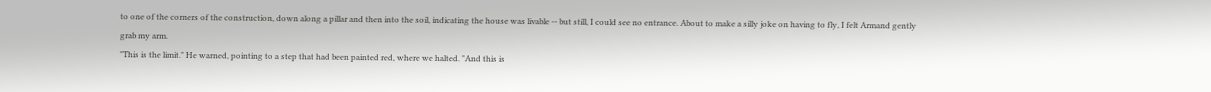to one of the corners of the construction, down along a pillar and then into the soil, indicating the house was livable -- but still, I could see no entrance. About to make a silly joke on having to fly, I felt Armand gently grab my arm.
"This is the limit." He warned, pointing to a step that had been painted red, where we halted. "And this is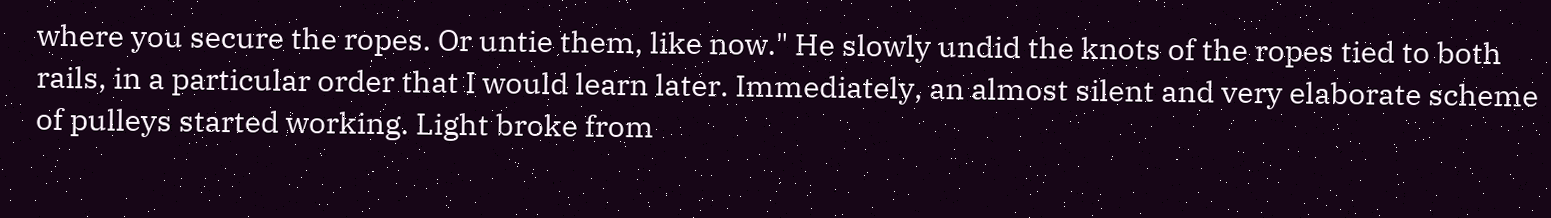where you secure the ropes. Or untie them, like now." He slowly undid the knots of the ropes tied to both rails, in a particular order that I would learn later. Immediately, an almost silent and very elaborate scheme of pulleys started working. Light broke from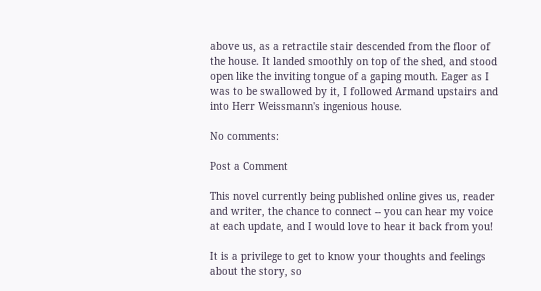above us, as a retractile stair descended from the floor of the house. It landed smoothly on top of the shed, and stood open like the inviting tongue of a gaping mouth. Eager as I was to be swallowed by it, I followed Armand upstairs and into Herr Weissmann's ingenious house.

No comments:

Post a Comment

This novel currently being published online gives us, reader and writer, the chance to connect -- you can hear my voice at each update, and I would love to hear it back from you!

It is a privilege to get to know your thoughts and feelings about the story, so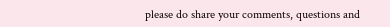please do share your comments, questions and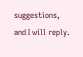suggestions, and I will reply.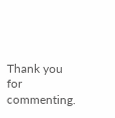Thank you for commenting.